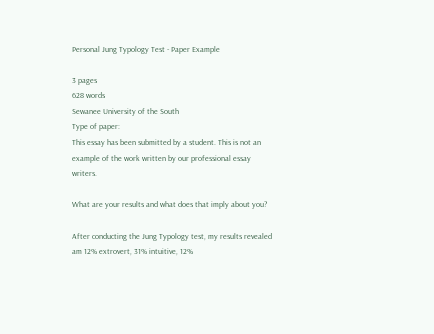Personal Jung Typology Test - Paper Example

3 pages
628 words
Sewanee University of the South
Type of paper:
This essay has been submitted by a student. This is not an example of the work written by our professional essay writers.

What are your results and what does that imply about you?

After conducting the Jung Typology test, my results revealed am 12% extrovert, 31% intuitive, 12%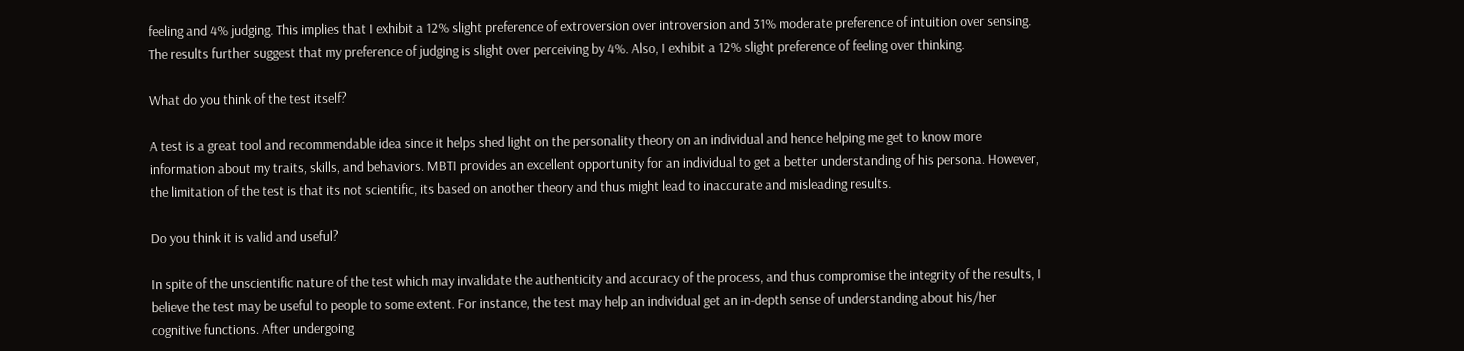feeling and 4% judging. This implies that I exhibit a 12% slight preference of extroversion over introversion and 31% moderate preference of intuition over sensing. The results further suggest that my preference of judging is slight over perceiving by 4%. Also, I exhibit a 12% slight preference of feeling over thinking.

What do you think of the test itself?

A test is a great tool and recommendable idea since it helps shed light on the personality theory on an individual and hence helping me get to know more information about my traits, skills, and behaviors. MBTI provides an excellent opportunity for an individual to get a better understanding of his persona. However, the limitation of the test is that its not scientific, its based on another theory and thus might lead to inaccurate and misleading results.

Do you think it is valid and useful?

In spite of the unscientific nature of the test which may invalidate the authenticity and accuracy of the process, and thus compromise the integrity of the results, I believe the test may be useful to people to some extent. For instance, the test may help an individual get an in-depth sense of understanding about his/her cognitive functions. After undergoing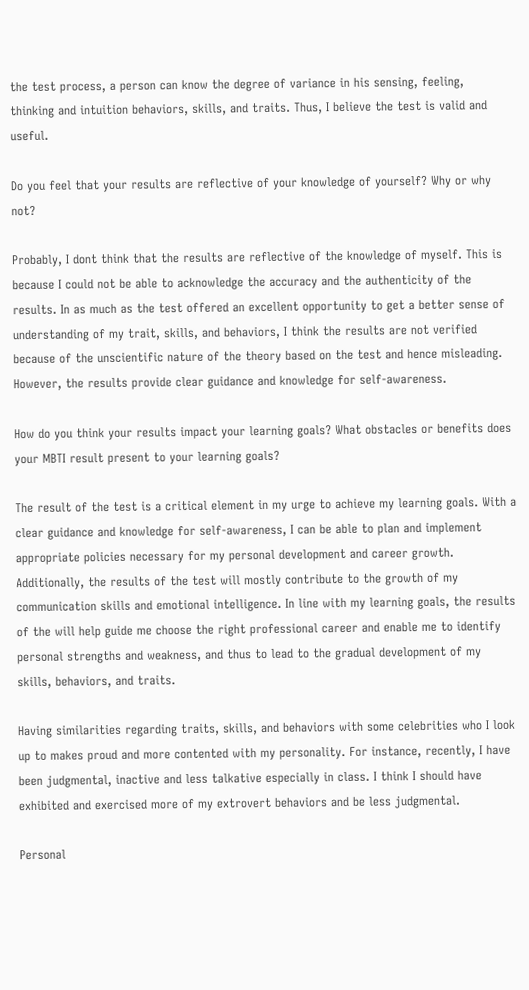the test process, a person can know the degree of variance in his sensing, feeling, thinking and intuition behaviors, skills, and traits. Thus, I believe the test is valid and useful.

Do you feel that your results are reflective of your knowledge of yourself? Why or why not?

Probably, I dont think that the results are reflective of the knowledge of myself. This is because I could not be able to acknowledge the accuracy and the authenticity of the results. In as much as the test offered an excellent opportunity to get a better sense of understanding of my trait, skills, and behaviors, I think the results are not verified because of the unscientific nature of the theory based on the test and hence misleading. However, the results provide clear guidance and knowledge for self-awareness.

How do you think your results impact your learning goals? What obstacles or benefits does your MBTI result present to your learning goals?

The result of the test is a critical element in my urge to achieve my learning goals. With a clear guidance and knowledge for self-awareness, I can be able to plan and implement appropriate policies necessary for my personal development and career growth. Additionally, the results of the test will mostly contribute to the growth of my communication skills and emotional intelligence. In line with my learning goals, the results of the will help guide me choose the right professional career and enable me to identify personal strengths and weakness, and thus to lead to the gradual development of my skills, behaviors, and traits.

Having similarities regarding traits, skills, and behaviors with some celebrities who I look up to makes proud and more contented with my personality. For instance, recently, I have been judgmental, inactive and less talkative especially in class. I think I should have exhibited and exercised more of my extrovert behaviors and be less judgmental.

Personal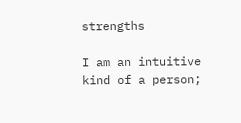strengths

I am an intuitive kind of a person;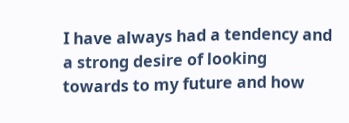I have always had a tendency and a strong desire of looking towards to my future and how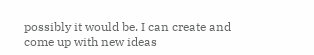possibly it would be. I can create and come up with new ideas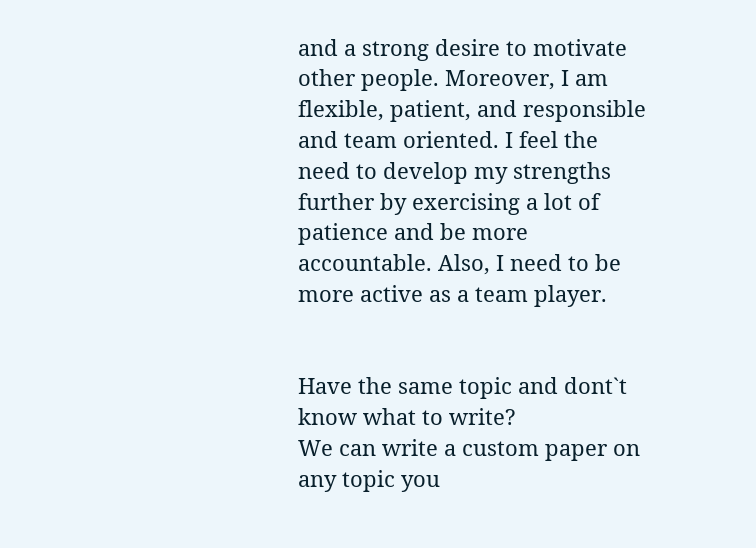and a strong desire to motivate other people. Moreover, I am flexible, patient, and responsible and team oriented. I feel the need to develop my strengths further by exercising a lot of patience and be more accountable. Also, I need to be more active as a team player.


Have the same topic and dont`t know what to write?
We can write a custom paper on any topic you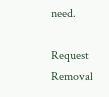need.

Request Removal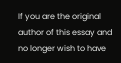If you are the original author of this essay and no longer wish to have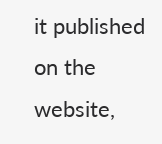it published on the website,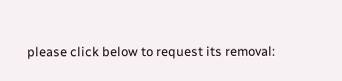please click below to request its removal: